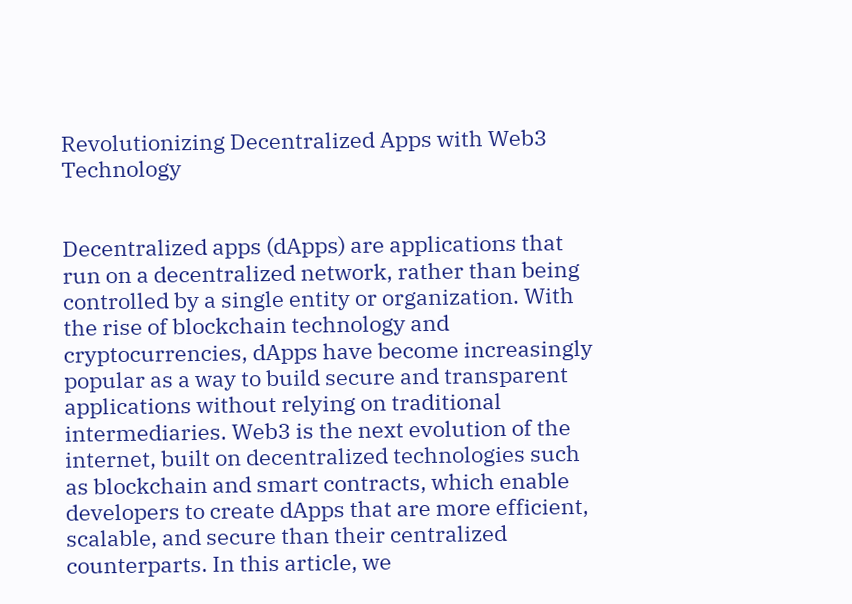Revolutionizing Decentralized Apps with Web3 Technology


Decentralized apps (dApps) are applications that run on a decentralized network, rather than being controlled by a single entity or organization. With the rise of blockchain technology and cryptocurrencies, dApps have become increasingly popular as a way to build secure and transparent applications without relying on traditional intermediaries. Web3 is the next evolution of the internet, built on decentralized technologies such as blockchain and smart contracts, which enable developers to create dApps that are more efficient, scalable, and secure than their centralized counterparts. In this article, we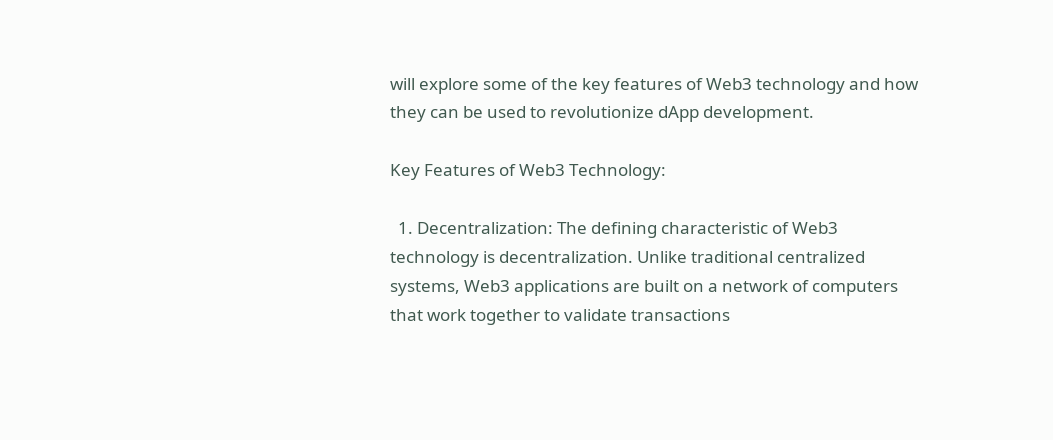will explore some of the key features of Web3 technology and how they can be used to revolutionize dApp development.

Key Features of Web3 Technology:

  1. Decentralization: The defining characteristic of Web3 technology is decentralization. Unlike traditional centralized systems, Web3 applications are built on a network of computers that work together to validate transactions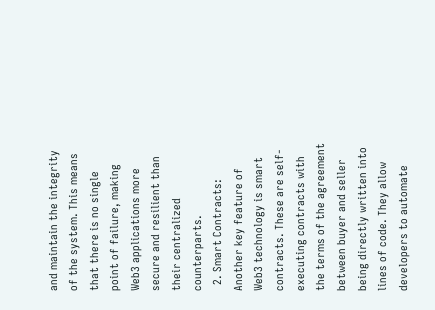and maintain the integrity of the system. This means that there is no single point of failure, making Web3 applications more secure and resilient than their centralized counterparts.
  2. Smart Contracts: Another key feature of Web3 technology is smart contracts. These are self-executing contracts with the terms of the agreement between buyer and seller being directly written into lines of code. They allow developers to automate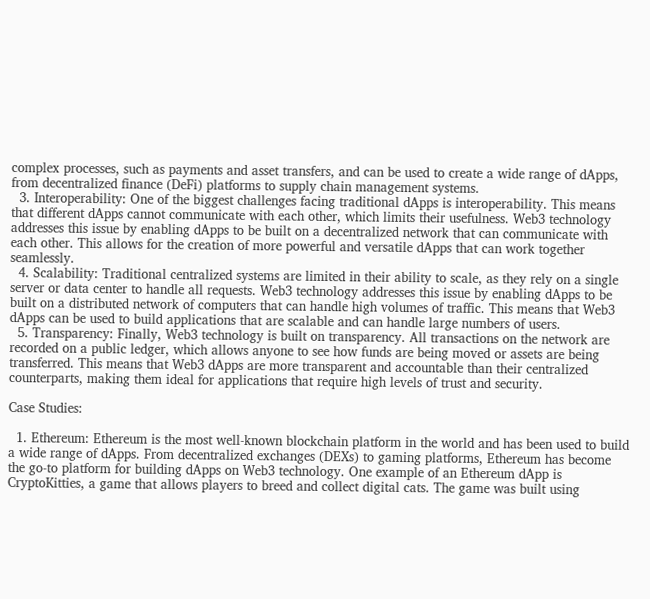complex processes, such as payments and asset transfers, and can be used to create a wide range of dApps, from decentralized finance (DeFi) platforms to supply chain management systems.
  3. Interoperability: One of the biggest challenges facing traditional dApps is interoperability. This means that different dApps cannot communicate with each other, which limits their usefulness. Web3 technology addresses this issue by enabling dApps to be built on a decentralized network that can communicate with each other. This allows for the creation of more powerful and versatile dApps that can work together seamlessly.
  4. Scalability: Traditional centralized systems are limited in their ability to scale, as they rely on a single server or data center to handle all requests. Web3 technology addresses this issue by enabling dApps to be built on a distributed network of computers that can handle high volumes of traffic. This means that Web3 dApps can be used to build applications that are scalable and can handle large numbers of users.
  5. Transparency: Finally, Web3 technology is built on transparency. All transactions on the network are recorded on a public ledger, which allows anyone to see how funds are being moved or assets are being transferred. This means that Web3 dApps are more transparent and accountable than their centralized counterparts, making them ideal for applications that require high levels of trust and security.

Case Studies:

  1. Ethereum: Ethereum is the most well-known blockchain platform in the world and has been used to build a wide range of dApps. From decentralized exchanges (DEXs) to gaming platforms, Ethereum has become the go-to platform for building dApps on Web3 technology. One example of an Ethereum dApp is CryptoKitties, a game that allows players to breed and collect digital cats. The game was built using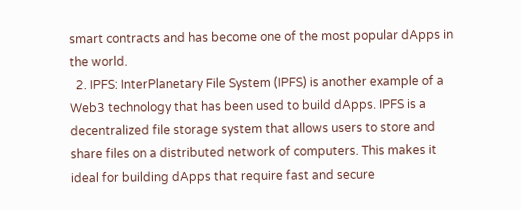smart contracts and has become one of the most popular dApps in the world.
  2. IPFS: InterPlanetary File System (IPFS) is another example of a Web3 technology that has been used to build dApps. IPFS is a decentralized file storage system that allows users to store and share files on a distributed network of computers. This makes it ideal for building dApps that require fast and secure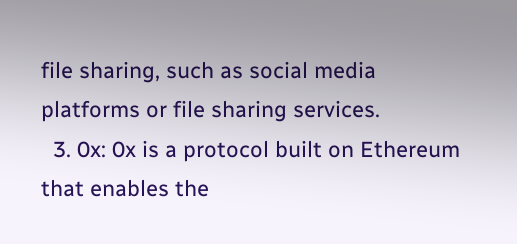file sharing, such as social media platforms or file sharing services.
  3. 0x: 0x is a protocol built on Ethereum that enables the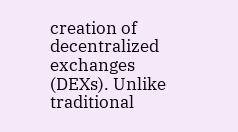creation of decentralized exchanges (DEXs). Unlike traditional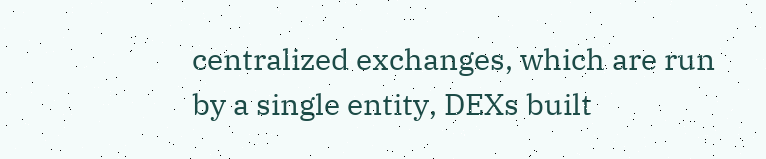centralized exchanges, which are run by a single entity, DEXs built